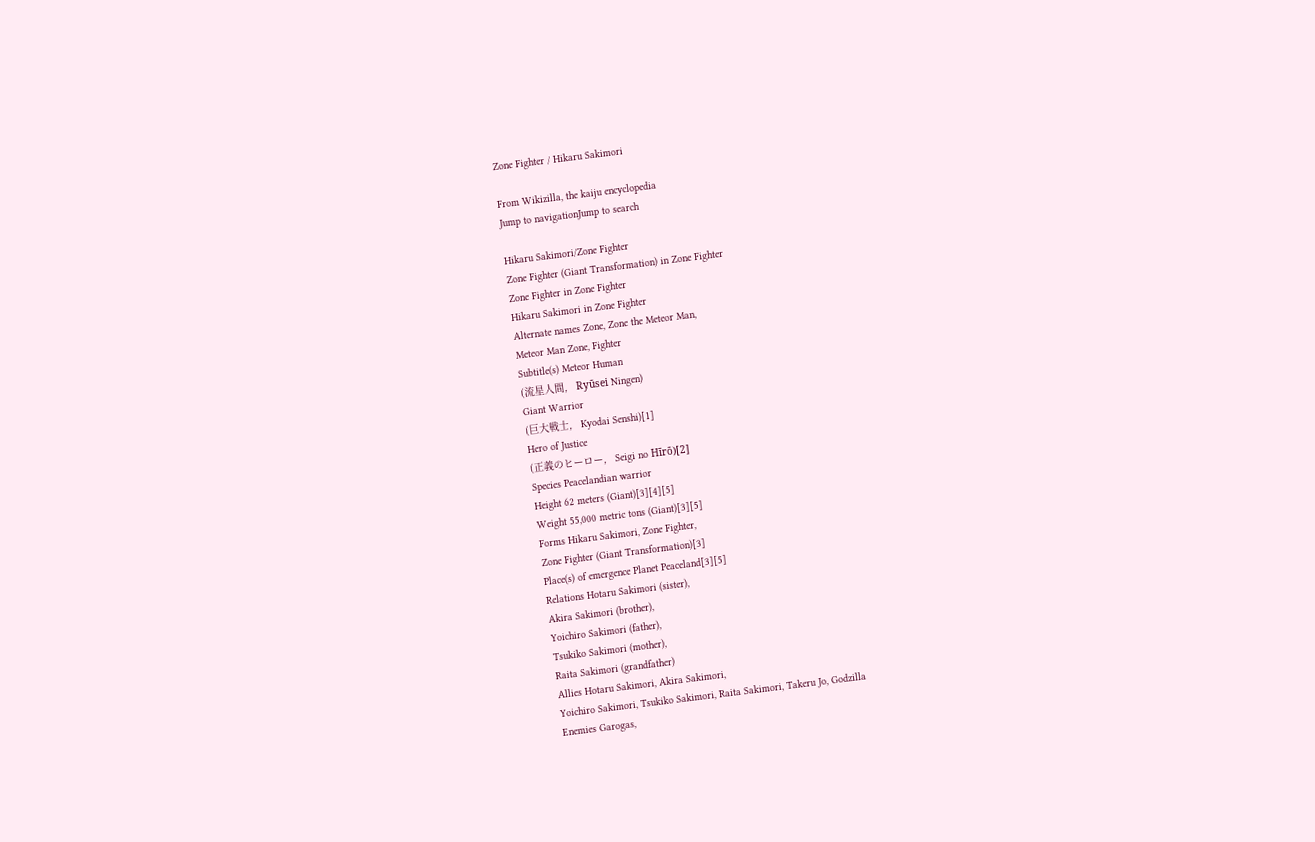Zone Fighter / Hikaru Sakimori

From Wikizilla, the kaiju encyclopedia
Jump to navigationJump to search

Hikaru Sakimori/Zone Fighter
Zone Fighter (Giant Transformation) in Zone Fighter
Zone Fighter in Zone Fighter
Hikaru Sakimori in Zone Fighter
Alternate names Zone, Zone the Meteor Man,
Meteor Man Zone, Fighter
Subtitle(s) Meteor Human
(流星人間,   Ryūsei Ningen)
Giant Warrior
(巨大戦士,   Kyodai Senshi)[1]
Hero of Justice
(正義のヒーロー,   Seigi no Hīrō)[2]
Species Peacelandian warrior
Height 62 meters (Giant)[3][4][5]
Weight 55,000 metric tons (Giant)[3][5]
Forms Hikaru Sakimori, Zone Fighter,
Zone Fighter (Giant Transformation)[3]
Place(s) of emergence Planet Peaceland[3][5]
Relations Hotaru Sakimori (sister),
Akira Sakimori (brother),
Yoichiro Sakimori (father),
Tsukiko Sakimori (mother),
Raita Sakimori (grandfather)
Allies Hotaru Sakimori, Akira Sakimori,
Yoichiro Sakimori, Tsukiko Sakimori, Raita Sakimori, Takeru Jo, Godzilla
Enemies Garogas,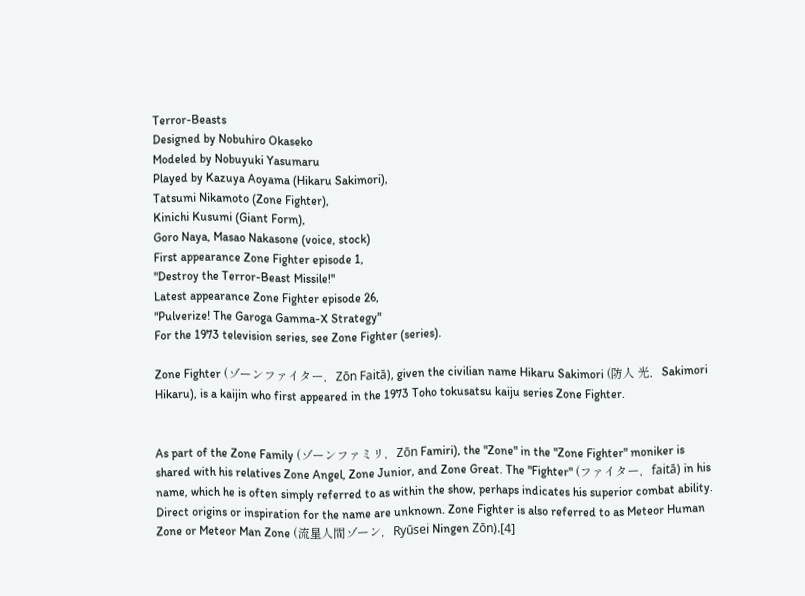Terror-Beasts
Designed by Nobuhiro Okaseko
Modeled by Nobuyuki Yasumaru
Played by Kazuya Aoyama (Hikaru Sakimori),
Tatsumi Nikamoto (Zone Fighter),
Kinichi Kusumi (Giant Form),
Goro Naya, Masao Nakasone (voice, stock)
First appearance Zone Fighter episode 1,
"Destroy the Terror-Beast Missile!"
Latest appearance Zone Fighter episode 26,
"Pulverize! The Garoga Gamma-X Strategy"
For the 1973 television series, see Zone Fighter (series).

Zone Fighter (ゾーンファイター,   Zōn Faitā), given the civilian name Hikaru Sakimori (防人 光,   Sakimori Hikaru), is a kaijin who first appeared in the 1973 Toho tokusatsu kaiju series Zone Fighter.


As part of the Zone Family (ゾーンファミリ,   Zōn Famiri), the "Zone" in the "Zone Fighter" moniker is shared with his relatives Zone Angel, Zone Junior, and Zone Great. The "Fighter" (ファイター,   faitā) in his name, which he is often simply referred to as within the show, perhaps indicates his superior combat ability. Direct origins or inspiration for the name are unknown. Zone Fighter is also referred to as Meteor Human Zone or Meteor Man Zone (流星人間ゾーン,   Ryūsei Ningen Zōn).[4]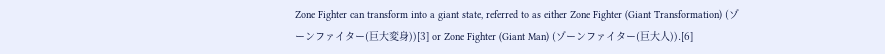Zone Fighter can transform into a giant state, referred to as either Zone Fighter (Giant Transformation) (ゾーンファイター(巨大変身))[3] or Zone Fighter (Giant Man) (ゾーンファイター(巨大人)).[6]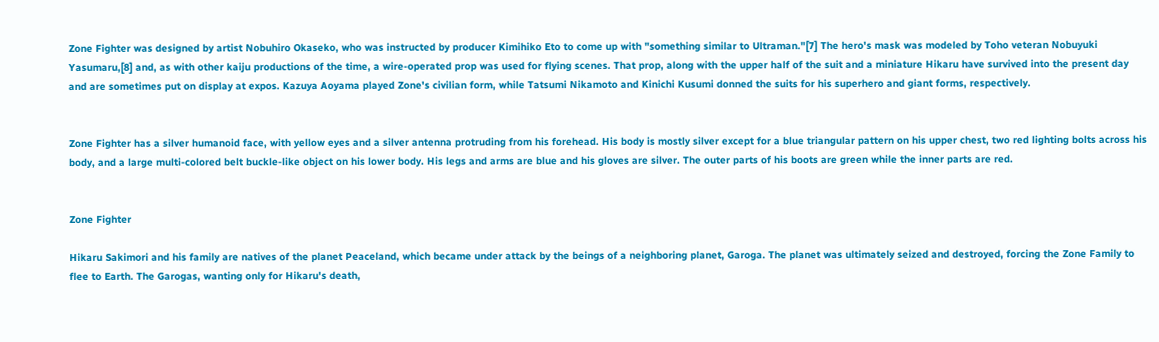Zone Fighter was designed by artist Nobuhiro Okaseko, who was instructed by producer Kimihiko Eto to come up with "something similar to Ultraman."[7] The hero's mask was modeled by Toho veteran Nobuyuki Yasumaru,[8] and, as with other kaiju productions of the time, a wire-operated prop was used for flying scenes. That prop, along with the upper half of the suit and a miniature Hikaru have survived into the present day and are sometimes put on display at expos. Kazuya Aoyama played Zone's civilian form, while Tatsumi Nikamoto and Kinichi Kusumi donned the suits for his superhero and giant forms, respectively.


Zone Fighter has a silver humanoid face, with yellow eyes and a silver antenna protruding from his forehead. His body is mostly silver except for a blue triangular pattern on his upper chest, two red lighting bolts across his body, and a large multi-colored belt buckle-like object on his lower body. His legs and arms are blue and his gloves are silver. The outer parts of his boots are green while the inner parts are red.


Zone Fighter

Hikaru Sakimori and his family are natives of the planet Peaceland, which became under attack by the beings of a neighboring planet, Garoga. The planet was ultimately seized and destroyed, forcing the Zone Family to flee to Earth. The Garogas, wanting only for Hikaru's death,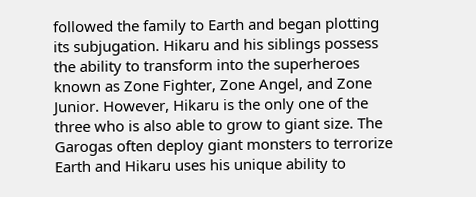followed the family to Earth and began plotting its subjugation. Hikaru and his siblings possess the ability to transform into the superheroes known as Zone Fighter, Zone Angel, and Zone Junior. However, Hikaru is the only one of the three who is also able to grow to giant size. The Garogas often deploy giant monsters to terrorize Earth and Hikaru uses his unique ability to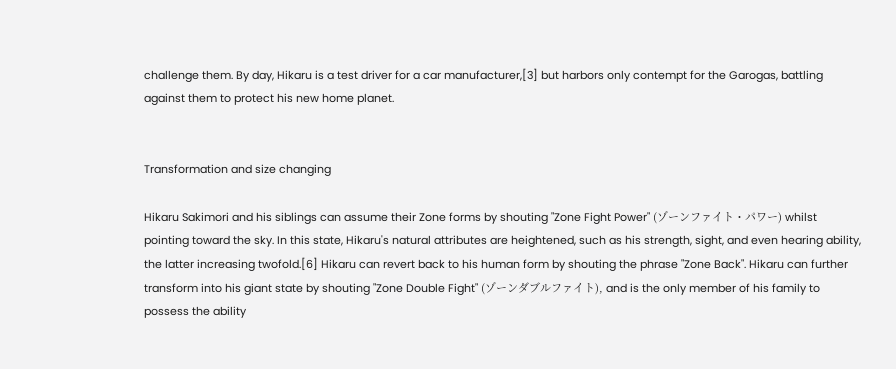challenge them. By day, Hikaru is a test driver for a car manufacturer,[3] but harbors only contempt for the Garogas, battling against them to protect his new home planet.


Transformation and size changing

Hikaru Sakimori and his siblings can assume their Zone forms by shouting "Zone Fight Power" (ゾーンファイト・パワー) whilst pointing toward the sky. In this state, Hikaru's natural attributes are heightened, such as his strength, sight, and even hearing ability, the latter increasing twofold.[6] Hikaru can revert back to his human form by shouting the phrase "Zone Back". Hikaru can further transform into his giant state by shouting "Zone Double Fight" (ゾーンダブルファイト), and is the only member of his family to possess the ability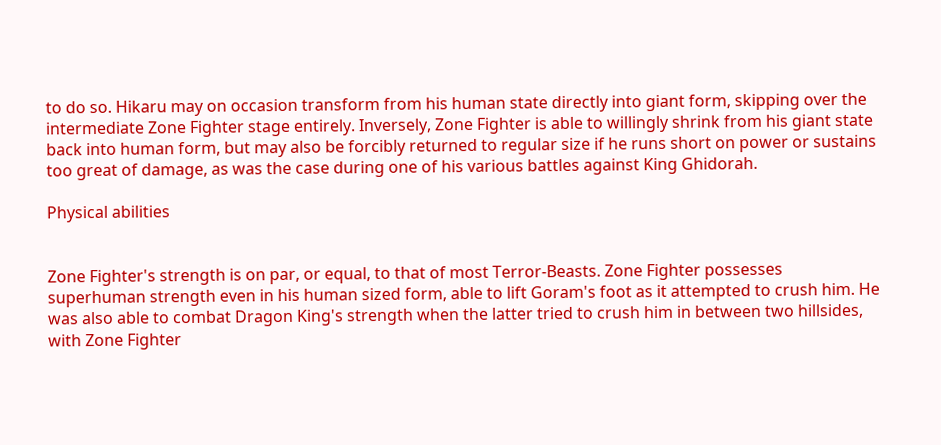to do so. Hikaru may on occasion transform from his human state directly into giant form, skipping over the intermediate Zone Fighter stage entirely. Inversely, Zone Fighter is able to willingly shrink from his giant state back into human form, but may also be forcibly returned to regular size if he runs short on power or sustains too great of damage, as was the case during one of his various battles against King Ghidorah.

Physical abilities


Zone Fighter's strength is on par, or equal, to that of most Terror-Beasts. Zone Fighter possesses superhuman strength even in his human sized form, able to lift Goram's foot as it attempted to crush him. He was also able to combat Dragon King's strength when the latter tried to crush him in between two hillsides, with Zone Fighter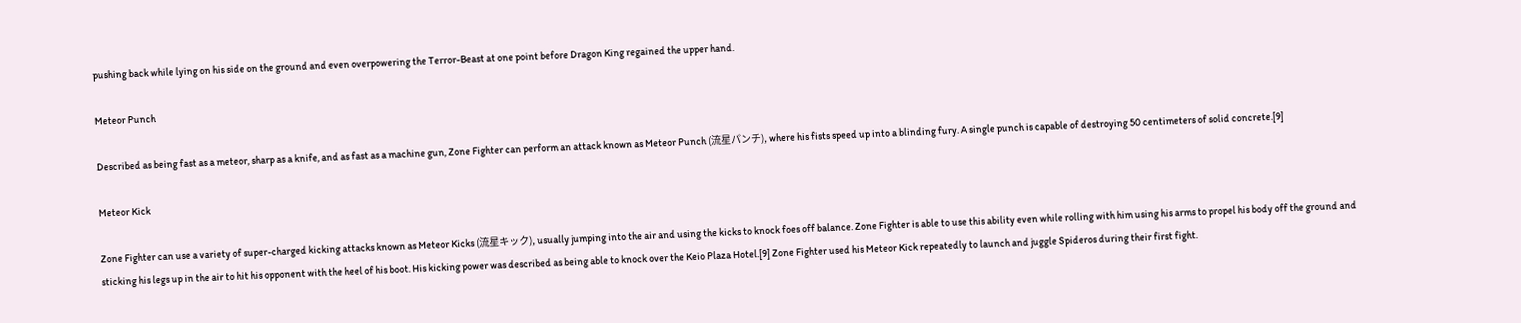pushing back while lying on his side on the ground and even overpowering the Terror-Beast at one point before Dragon King regained the upper hand.

Meteor Punch

Described as being fast as a meteor, sharp as a knife, and as fast as a machine gun, Zone Fighter can perform an attack known as Meteor Punch (流星パンチ), where his fists speed up into a blinding fury. A single punch is capable of destroying 50 centimeters of solid concrete.[9]

Meteor Kick

Zone Fighter can use a variety of super-charged kicking attacks known as Meteor Kicks (流星キック), usually jumping into the air and using the kicks to knock foes off balance. Zone Fighter is able to use this ability even while rolling with him using his arms to propel his body off the ground and sticking his legs up in the air to hit his opponent with the heel of his boot. His kicking power was described as being able to knock over the Keio Plaza Hotel.[9] Zone Fighter used his Meteor Kick repeatedly to launch and juggle Spideros during their first fight.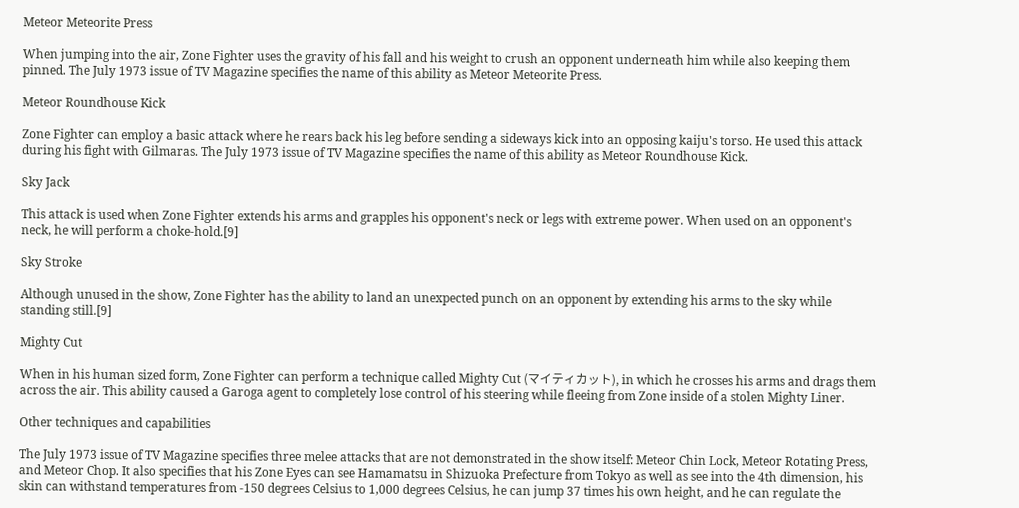Meteor Meteorite Press

When jumping into the air, Zone Fighter uses the gravity of his fall and his weight to crush an opponent underneath him while also keeping them pinned. The July 1973 issue of TV Magazine specifies the name of this ability as Meteor Meteorite Press.

Meteor Roundhouse Kick

Zone Fighter can employ a basic attack where he rears back his leg before sending a sideways kick into an opposing kaiju's torso. He used this attack during his fight with Gilmaras. The July 1973 issue of TV Magazine specifies the name of this ability as Meteor Roundhouse Kick.

Sky Jack

This attack is used when Zone Fighter extends his arms and grapples his opponent's neck or legs with extreme power. When used on an opponent's neck, he will perform a choke-hold.[9]

Sky Stroke

Although unused in the show, Zone Fighter has the ability to land an unexpected punch on an opponent by extending his arms to the sky while standing still.[9]

Mighty Cut

When in his human sized form, Zone Fighter can perform a technique called Mighty Cut (マイティカット), in which he crosses his arms and drags them across the air. This ability caused a Garoga agent to completely lose control of his steering while fleeing from Zone inside of a stolen Mighty Liner.

Other techniques and capabilities

The July 1973 issue of TV Magazine specifies three melee attacks that are not demonstrated in the show itself: Meteor Chin Lock, Meteor Rotating Press, and Meteor Chop. It also specifies that his Zone Eyes can see Hamamatsu in Shizuoka Prefecture from Tokyo as well as see into the 4th dimension, his skin can withstand temperatures from -150 degrees Celsius to 1,000 degrees Celsius, he can jump 37 times his own height, and he can regulate the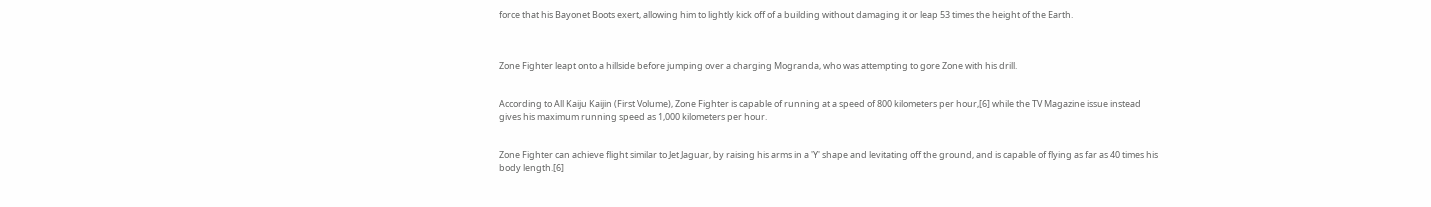force that his Bayonet Boots exert, allowing him to lightly kick off of a building without damaging it or leap 53 times the height of the Earth.



Zone Fighter leapt onto a hillside before jumping over a charging Mogranda, who was attempting to gore Zone with his drill.


According to All Kaiju Kaijin (First Volume), Zone Fighter is capable of running at a speed of 800 kilometers per hour,[6] while the TV Magazine issue instead gives his maximum running speed as 1,000 kilometers per hour.


Zone Fighter can achieve flight similar to Jet Jaguar, by raising his arms in a 'Y' shape and levitating off the ground, and is capable of flying as far as 40 times his body length.[6]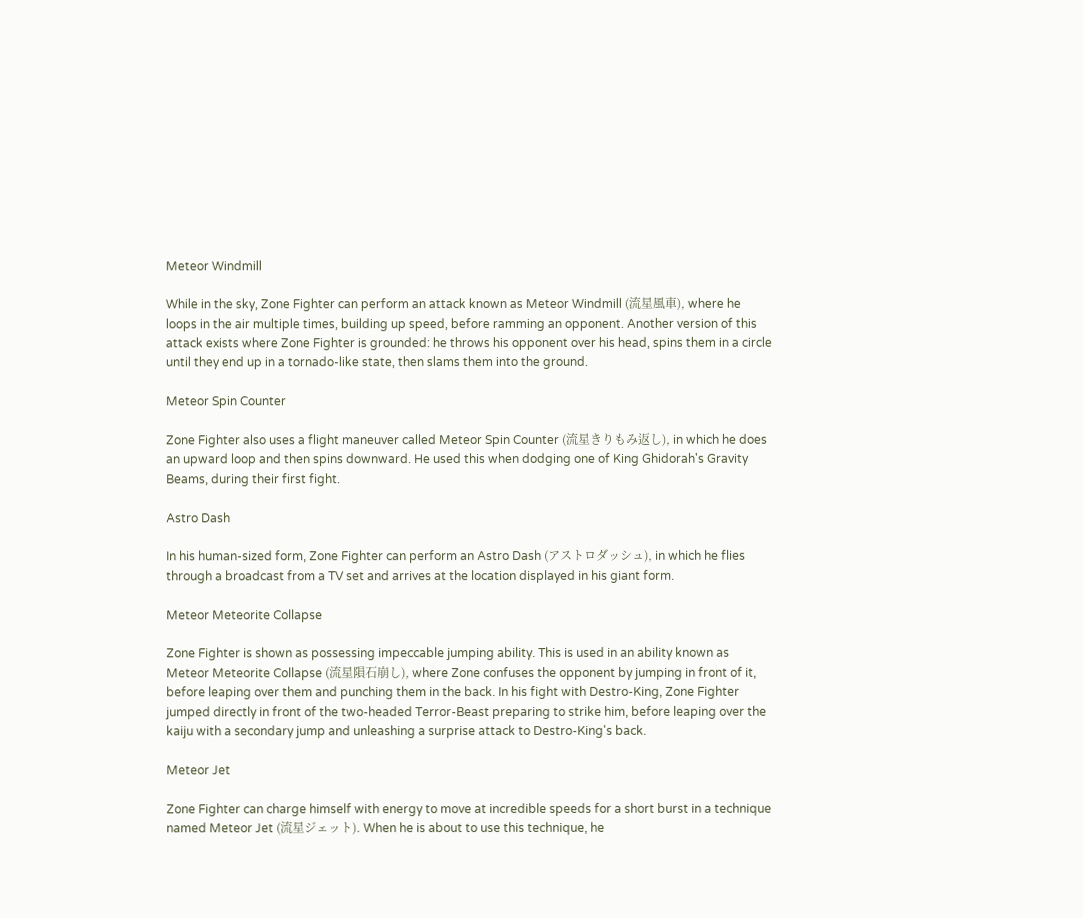Meteor Windmill

While in the sky, Zone Fighter can perform an attack known as Meteor Windmill (流星風車), where he loops in the air multiple times, building up speed, before ramming an opponent. Another version of this attack exists where Zone Fighter is grounded: he throws his opponent over his head, spins them in a circle until they end up in a tornado-like state, then slams them into the ground.

Meteor Spin Counter

Zone Fighter also uses a flight maneuver called Meteor Spin Counter (流星きりもみ返し), in which he does an upward loop and then spins downward. He used this when dodging one of King Ghidorah's Gravity Beams, during their first fight.

Astro Dash

In his human-sized form, Zone Fighter can perform an Astro Dash (アストロダッシュ), in which he flies through a broadcast from a TV set and arrives at the location displayed in his giant form.

Meteor Meteorite Collapse

Zone Fighter is shown as possessing impeccable jumping ability. This is used in an ability known as Meteor Meteorite Collapse (流星隕石崩し), where Zone confuses the opponent by jumping in front of it, before leaping over them and punching them in the back. In his fight with Destro-King, Zone Fighter jumped directly in front of the two-headed Terror-Beast preparing to strike him, before leaping over the kaiju with a secondary jump and unleashing a surprise attack to Destro-King's back.

Meteor Jet

Zone Fighter can charge himself with energy to move at incredible speeds for a short burst in a technique named Meteor Jet (流星ジェット). When he is about to use this technique, he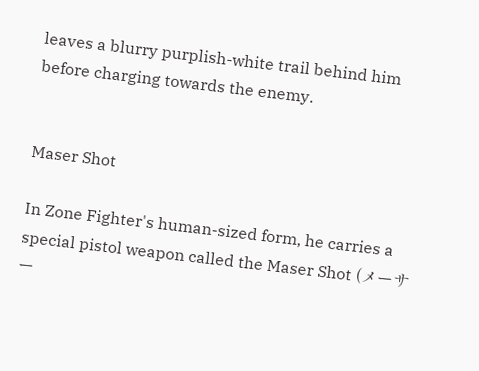leaves a blurry purplish-white trail behind him before charging towards the enemy.


Maser Shot

In Zone Fighter's human-sized form, he carries a special pistol weapon called the Maser Shot (メーサー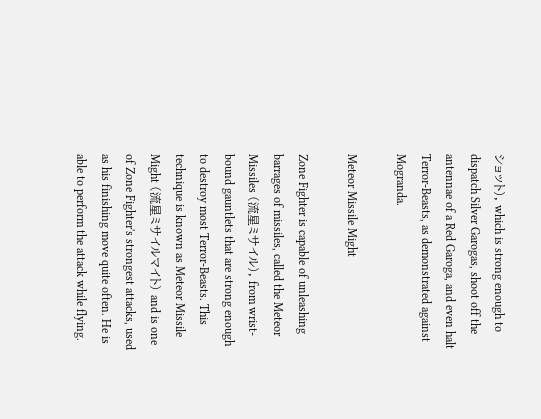ショット), which is strong enough to dispatch Silver Garogas, shoot off the antennae of a Red Garoga, and even halt Terror-Beasts, as demonstrated against Mogranda.

Meteor Missile Might

Zone Fighter is capable of unleashing barrages of missiles, called the Meteor Missiles (流星ミサイル), from wrist-bound gauntlets that are strong enough to destroy most Terror-Beasts. This technique is known as Meteor Missile Might (流星ミサイルマイト) and is one of Zone Fighter's strongest attacks, used as his finishing move quite often. He is able to perform the attack while flying.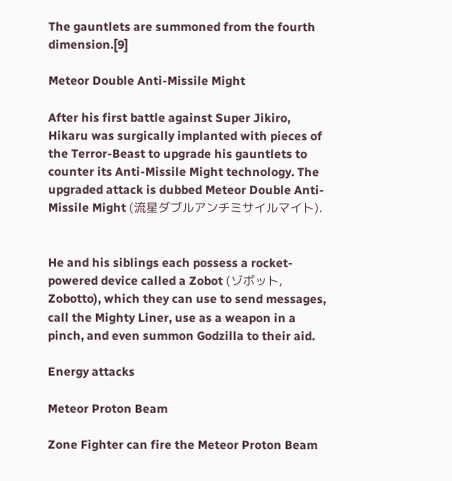The gauntlets are summoned from the fourth dimension.[9]

Meteor Double Anti-Missile Might

After his first battle against Super Jikiro, Hikaru was surgically implanted with pieces of the Terror-Beast to upgrade his gauntlets to counter its Anti-Missile Might technology. The upgraded attack is dubbed Meteor Double Anti-Missile Might (流星ダブルアンチミサイルマイト).


He and his siblings each possess a rocket-powered device called a Zobot (ゾボット,   Zobotto), which they can use to send messages, call the Mighty Liner, use as a weapon in a pinch, and even summon Godzilla to their aid.

Energy attacks

Meteor Proton Beam

Zone Fighter can fire the Meteor Proton Beam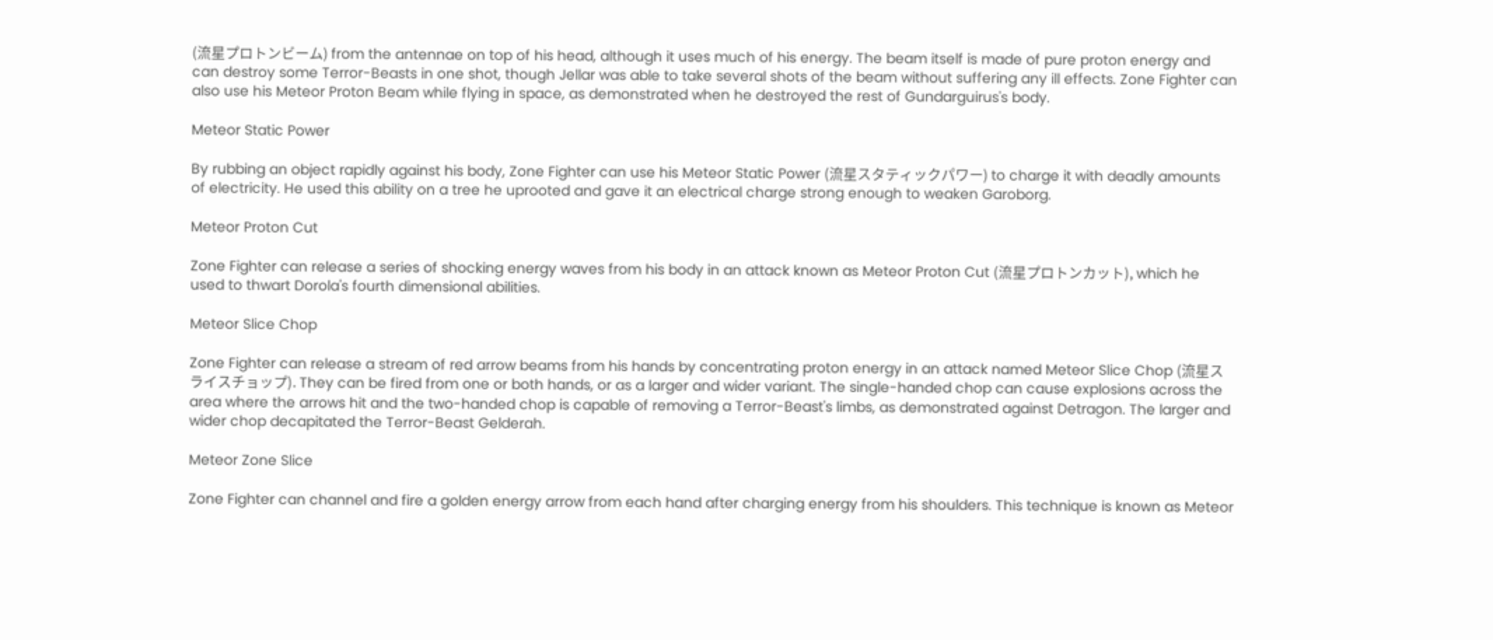(流星プロトンビーム) from the antennae on top of his head, although it uses much of his energy. The beam itself is made of pure proton energy and can destroy some Terror-Beasts in one shot, though Jellar was able to take several shots of the beam without suffering any ill effects. Zone Fighter can also use his Meteor Proton Beam while flying in space, as demonstrated when he destroyed the rest of Gundarguirus's body.

Meteor Static Power

By rubbing an object rapidly against his body, Zone Fighter can use his Meteor Static Power (流星スタティックパワー) to charge it with deadly amounts of electricity. He used this ability on a tree he uprooted and gave it an electrical charge strong enough to weaken Garoborg.

Meteor Proton Cut

Zone Fighter can release a series of shocking energy waves from his body in an attack known as Meteor Proton Cut (流星プロトンカット), which he used to thwart Dorola's fourth dimensional abilities.

Meteor Slice Chop

Zone Fighter can release a stream of red arrow beams from his hands by concentrating proton energy in an attack named Meteor Slice Chop (流星スライスチョップ). They can be fired from one or both hands, or as a larger and wider variant. The single-handed chop can cause explosions across the area where the arrows hit and the two-handed chop is capable of removing a Terror-Beast's limbs, as demonstrated against Detragon. The larger and wider chop decapitated the Terror-Beast Gelderah.

Meteor Zone Slice

Zone Fighter can channel and fire a golden energy arrow from each hand after charging energy from his shoulders. This technique is known as Meteor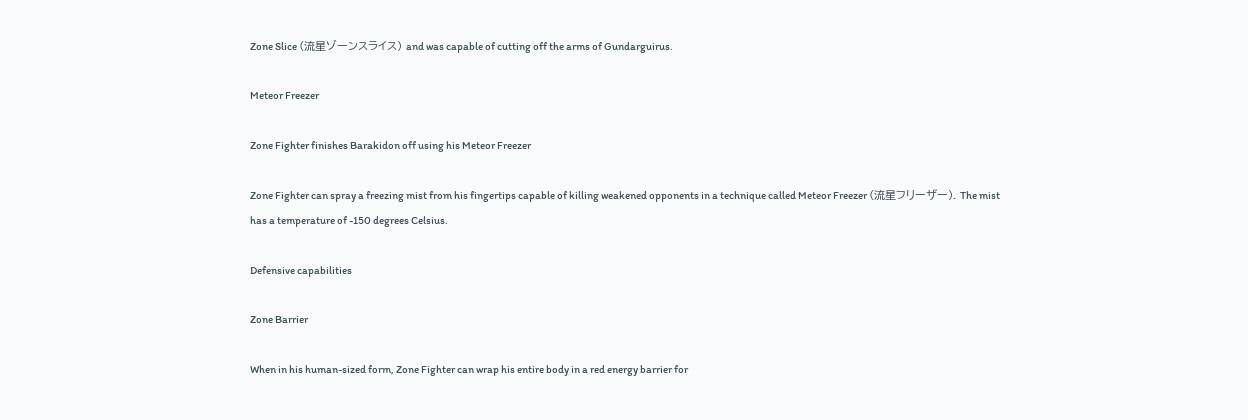Zone Slice (流星ゾーンスライス) and was capable of cutting off the arms of Gundarguirus.

Meteor Freezer

Zone Fighter finishes Barakidon off using his Meteor Freezer

Zone Fighter can spray a freezing mist from his fingertips capable of killing weakened opponents in a technique called Meteor Freezer (流星フリーザー). The mist has a temperature of -150 degrees Celsius.

Defensive capabilities

Zone Barrier

When in his human-sized form, Zone Fighter can wrap his entire body in a red energy barrier for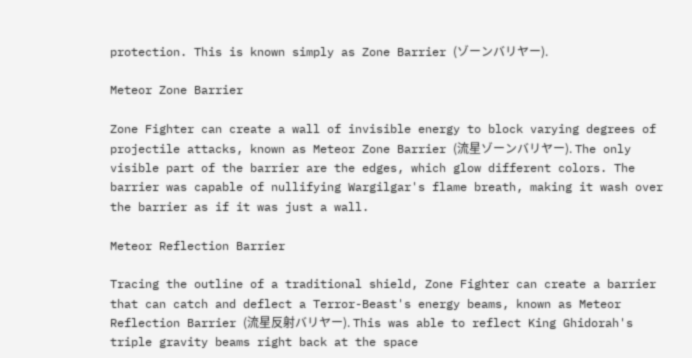protection. This is known simply as Zone Barrier (ゾーンバリヤー).

Meteor Zone Barrier

Zone Fighter can create a wall of invisible energy to block varying degrees of projectile attacks, known as Meteor Zone Barrier (流星ゾーンバリヤー). The only visible part of the barrier are the edges, which glow different colors. The barrier was capable of nullifying Wargilgar's flame breath, making it wash over the barrier as if it was just a wall.

Meteor Reflection Barrier

Tracing the outline of a traditional shield, Zone Fighter can create a barrier that can catch and deflect a Terror-Beast's energy beams, known as Meteor Reflection Barrier (流星反射バリヤー). This was able to reflect King Ghidorah's triple gravity beams right back at the space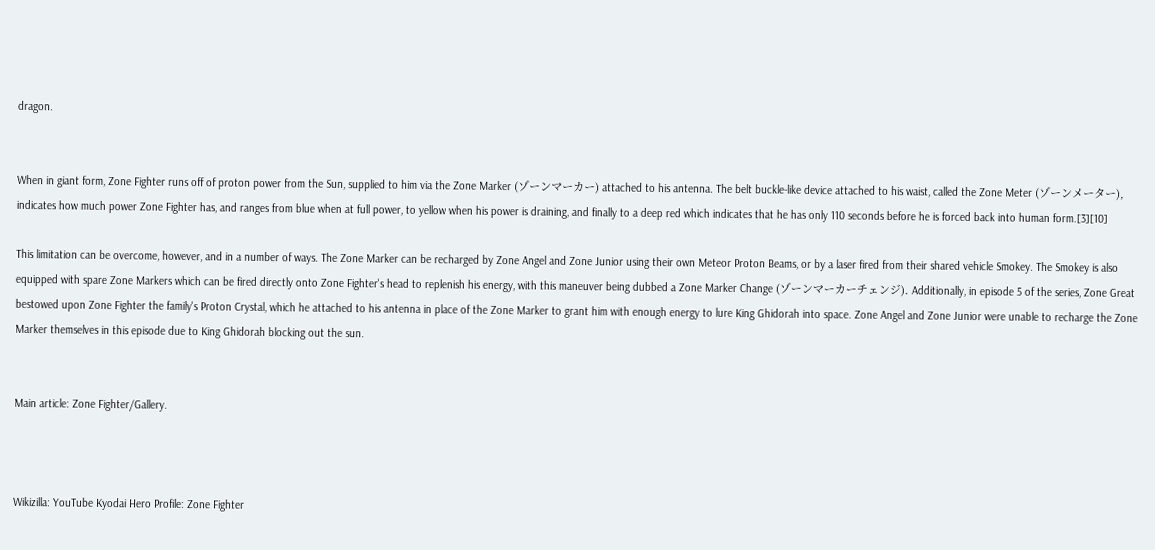dragon.


When in giant form, Zone Fighter runs off of proton power from the Sun, supplied to him via the Zone Marker (ゾーンマーカー) attached to his antenna. The belt buckle-like device attached to his waist, called the Zone Meter (ゾーンメーター), indicates how much power Zone Fighter has, and ranges from blue when at full power, to yellow when his power is draining, and finally to a deep red which indicates that he has only 110 seconds before he is forced back into human form.[3][10]

This limitation can be overcome, however, and in a number of ways. The Zone Marker can be recharged by Zone Angel and Zone Junior using their own Meteor Proton Beams, or by a laser fired from their shared vehicle Smokey. The Smokey is also equipped with spare Zone Markers which can be fired directly onto Zone Fighter's head to replenish his energy, with this maneuver being dubbed a Zone Marker Change (ゾーンマーカーチェンジ). Additionally, in episode 5 of the series, Zone Great bestowed upon Zone Fighter the family's Proton Crystal, which he attached to his antenna in place of the Zone Marker to grant him with enough energy to lure King Ghidorah into space. Zone Angel and Zone Junior were unable to recharge the Zone Marker themselves in this episode due to King Ghidorah blocking out the sun.


Main article: Zone Fighter/Gallery.



Wikizilla: YouTube Kyodai Hero Profile: Zone Fighter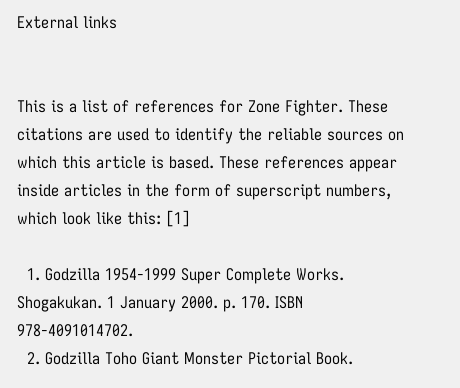External links


This is a list of references for Zone Fighter. These citations are used to identify the reliable sources on which this article is based. These references appear inside articles in the form of superscript numbers, which look like this: [1]

  1. Godzilla 1954-1999 Super Complete Works. Shogakukan. 1 January 2000. p. 170. ISBN 978-4091014702.
  2. Godzilla Toho Giant Monster Pictorial Book.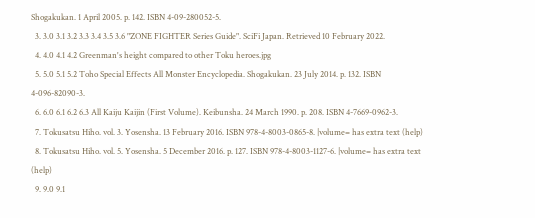Shogakukan. 1 April 2005. p. 142. ISBN 4-09-280052-5.
  3. 3.0 3.1 3.2 3.3 3.4 3.5 3.6 "ZONE FIGHTER Series Guide". SciFi Japan. Retrieved 10 February 2022.
  4. 4.0 4.1 4.2 Greenman's height compared to other Toku heroes.jpg
  5. 5.0 5.1 5.2 Toho Special Effects All Monster Encyclopedia. Shogakukan. 23 July 2014. p. 132. ISBN 4-096-82090-3.
  6. 6.0 6.1 6.2 6.3 All Kaiju Kaijin (First Volume). Keibunsha. 24 March 1990. p. 208. ISBN 4-7669-0962-3.
  7. Tokusatsu Hiho. vol. 3. Yosensha. 13 February 2016. ISBN 978-4-8003-0865-8. |volume= has extra text (help)
  8. Tokusatsu Hiho. vol. 5. Yosensha. 5 December 2016. p. 127. ISBN 978-4-8003-1127-6. |volume= has extra text (help)
  9. 9.0 9.1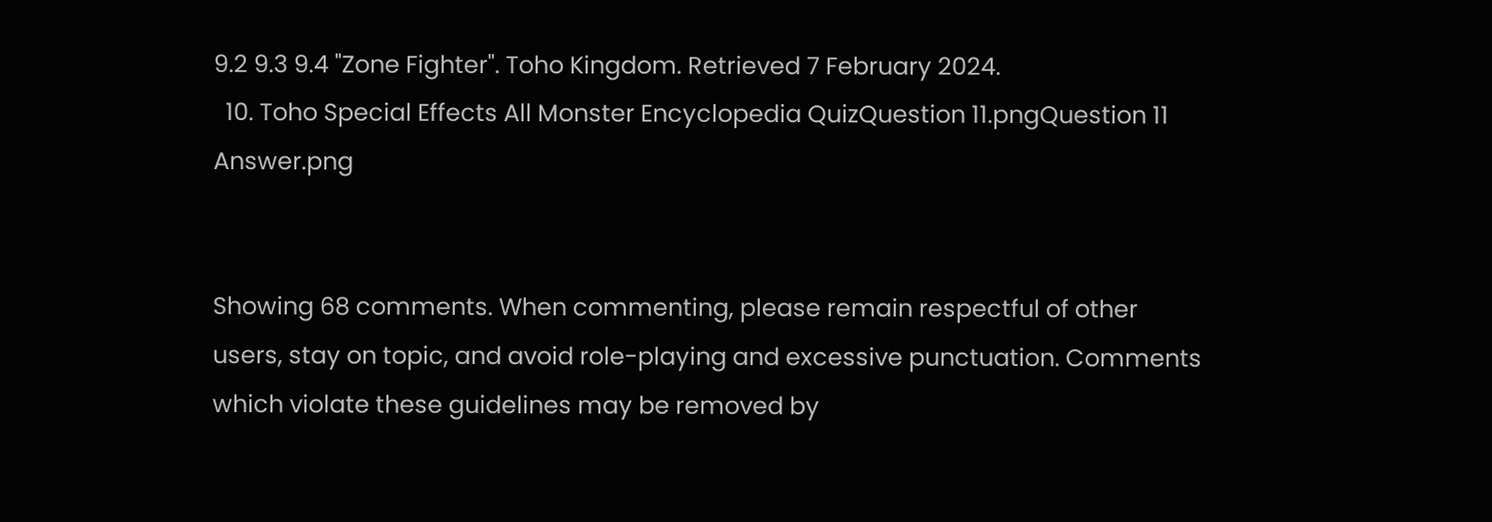9.2 9.3 9.4 "Zone Fighter". Toho Kingdom. Retrieved 7 February 2024.
  10. Toho Special Effects All Monster Encyclopedia QuizQuestion 11.pngQuestion 11 Answer.png


Showing 68 comments. When commenting, please remain respectful of other users, stay on topic, and avoid role-playing and excessive punctuation. Comments which violate these guidelines may be removed by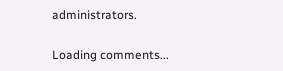administrators.

Loading comments...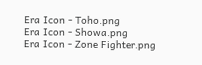Era Icon - Toho.png
Era Icon - Showa.png
Era Icon - Zone Fighter.png